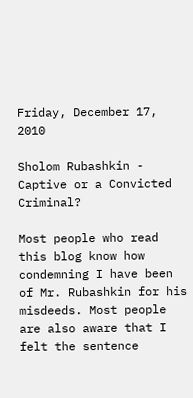Friday, December 17, 2010

Sholom Rubashkin - Captive or a Convicted Criminal?

Most people who read this blog know how condemning I have been of Mr. Rubashkin for his misdeeds. Most people are also aware that I felt the sentence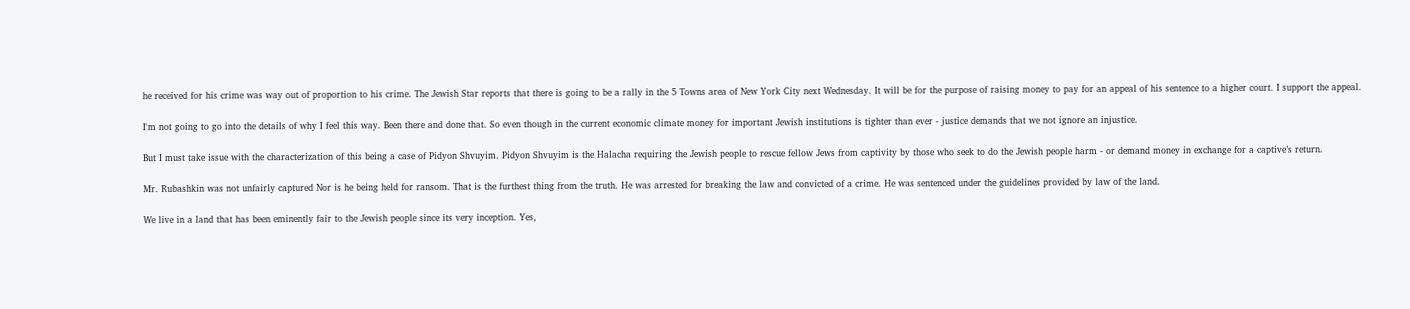he received for his crime was way out of proportion to his crime. The Jewish Star reports that there is going to be a rally in the 5 Towns area of New York City next Wednesday. It will be for the purpose of raising money to pay for an appeal of his sentence to a higher court. I support the appeal.

I'm not going to go into the details of why I feel this way. Been there and done that. So even though in the current economic climate money for important Jewish institutions is tighter than ever - justice demands that we not ignore an injustice.

But I must take issue with the characterization of this being a case of Pidyon Shvuyim. Pidyon Shvuyim is the Halacha requiring the Jewish people to rescue fellow Jews from captivity by those who seek to do the Jewish people harm - or demand money in exchange for a captive’s return.

Mr. Rubashkin was not unfairly captured Nor is he being held for ransom. That is the furthest thing from the truth. He was arrested for breaking the law and convicted of a crime. He was sentenced under the guidelines provided by law of the land.

We live in a land that has been eminently fair to the Jewish people since its very inception. Yes,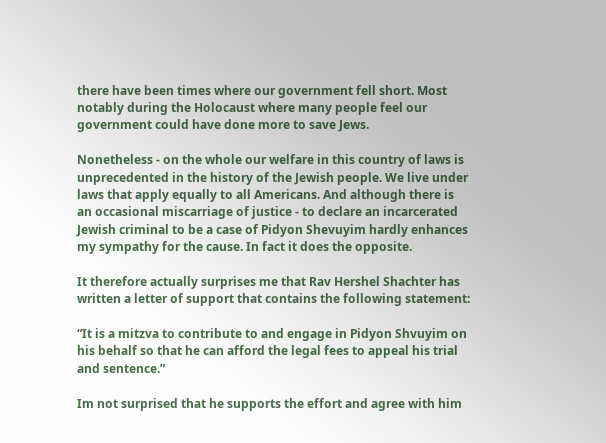there have been times where our government fell short. Most notably during the Holocaust where many people feel our government could have done more to save Jews.

Nonetheless - on the whole our welfare in this country of laws is unprecedented in the history of the Jewish people. We live under laws that apply equally to all Americans. And although there is an occasional miscarriage of justice - to declare an incarcerated Jewish criminal to be a case of Pidyon Shevuyim hardly enhances my sympathy for the cause. In fact it does the opposite.

It therefore actually surprises me that Rav Hershel Shachter has written a letter of support that contains the following statement:

“It is a mitzva to contribute to and engage in Pidyon Shvuyim on his behalf so that he can afford the legal fees to appeal his trial and sentence.”

Im not surprised that he supports the effort and agree with him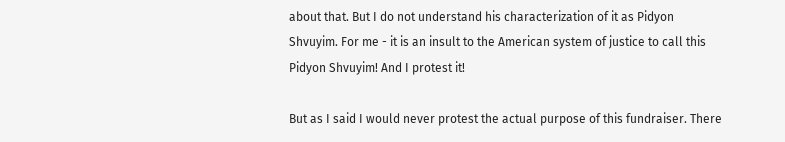about that. But I do not understand his characterization of it as Pidyon Shvuyim. For me - it is an insult to the American system of justice to call this Pidyon Shvuyim! And I protest it!

But as I said I would never protest the actual purpose of this fundraiser. There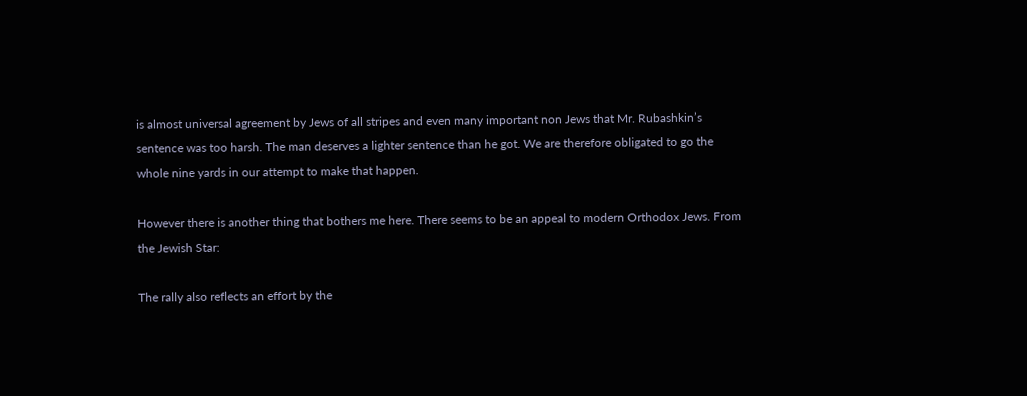is almost universal agreement by Jews of all stripes and even many important non Jews that Mr. Rubashkin’s sentence was too harsh. The man deserves a lighter sentence than he got. We are therefore obligated to go the whole nine yards in our attempt to make that happen.

However there is another thing that bothers me here. There seems to be an appeal to modern Orthodox Jews. From the Jewish Star:

The rally also reflects an effort by the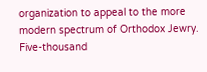organization to appeal to the more modern spectrum of Orthodox Jewry. Five-thousand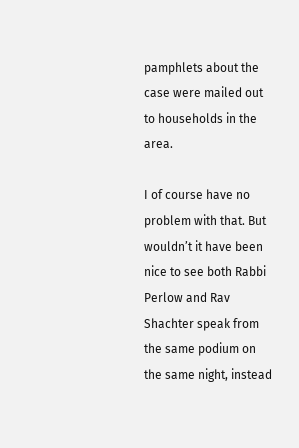pamphlets about the case were mailed out to households in the area.

I of course have no problem with that. But wouldn’t it have been nice to see both Rabbi Perlow and Rav Shachter speak from the same podium on the same night, instead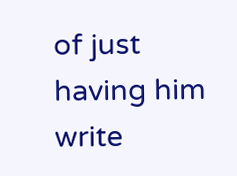of just having him write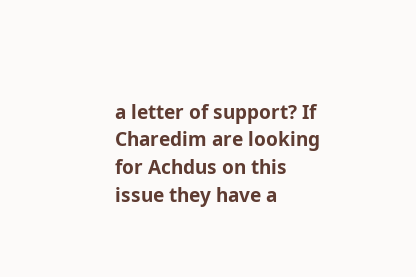a letter of support? If Charedim are looking for Achdus on this issue they have a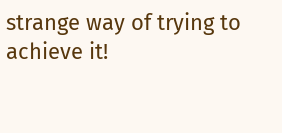strange way of trying to achieve it!